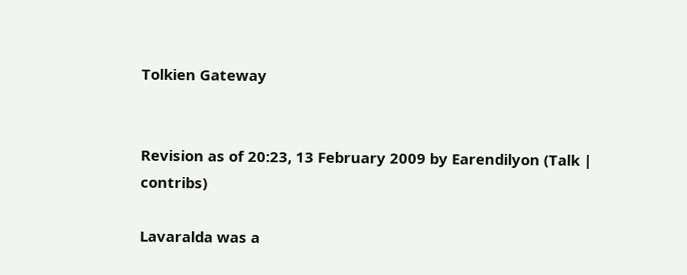Tolkien Gateway


Revision as of 20:23, 13 February 2009 by Earendilyon (Talk | contribs)

Lavaralda was a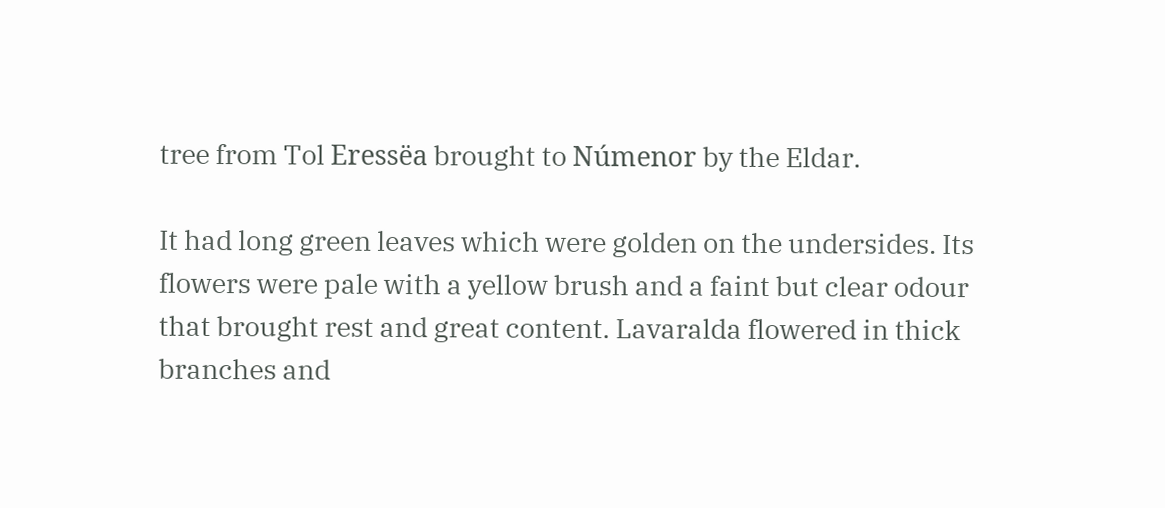tree from Tol Eressëa brought to Númenor by the Eldar.

It had long green leaves which were golden on the undersides. Its flowers were pale with a yellow brush and a faint but clear odour that brought rest and great content. Lavaralda flowered in thick branches and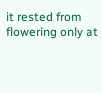it rested from flowering only at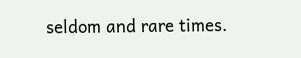seldom and rare times.